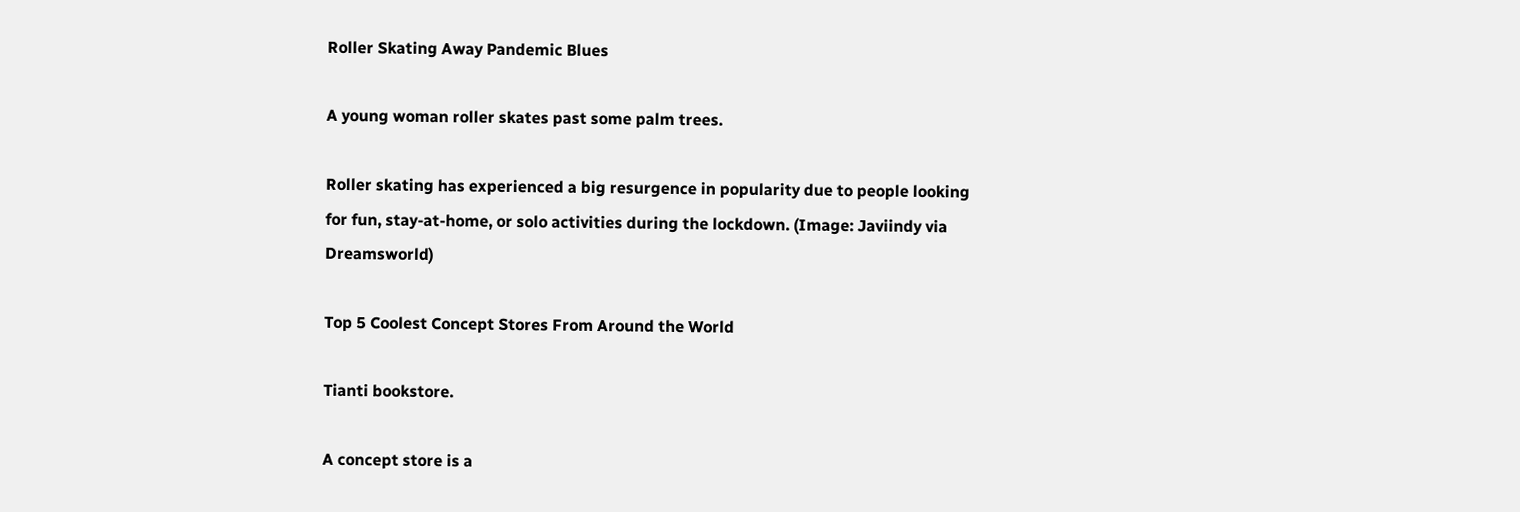Roller Skating Away Pandemic Blues

A young woman roller skates past some palm trees.

Roller skating has experienced a big resurgence in popularity due to people looking for fun, stay-at-home, or solo activities during the lockdown. (Image: Javiindy via Dreamsworld)

Top 5 Coolest Concept Stores From Around the World

Tianti bookstore.

A concept store is a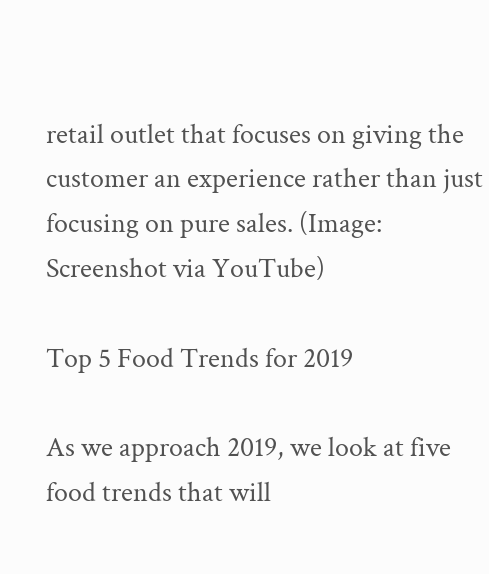retail outlet that focuses on giving the customer an experience rather than just focusing on pure sales. (Image: Screenshot via YouTube)

Top 5 Food Trends for 2019

As we approach 2019, we look at five food trends that will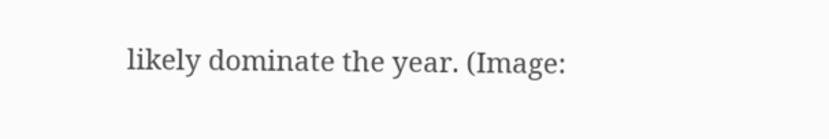likely dominate the year. (Image: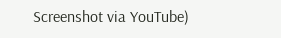Screenshot via YouTube)